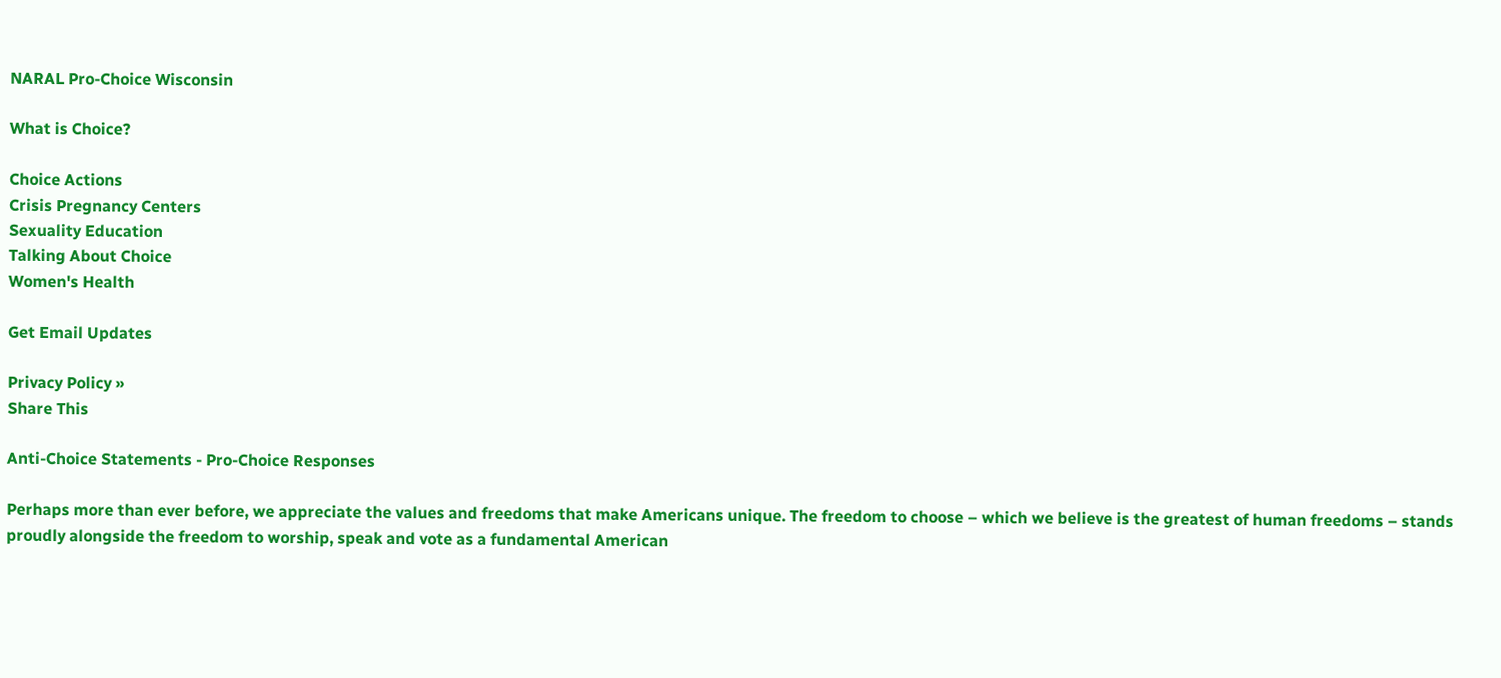NARAL Pro-Choice Wisconsin

What is Choice?

Choice Actions
Crisis Pregnancy Centers
Sexuality Education
Talking About Choice
Women's Health

Get Email Updates

Privacy Policy »
Share This

Anti-Choice Statements - Pro-Choice Responses

Perhaps more than ever before, we appreciate the values and freedoms that make Americans unique. The freedom to choose – which we believe is the greatest of human freedoms – stands proudly alongside the freedom to worship, speak and vote as a fundamental American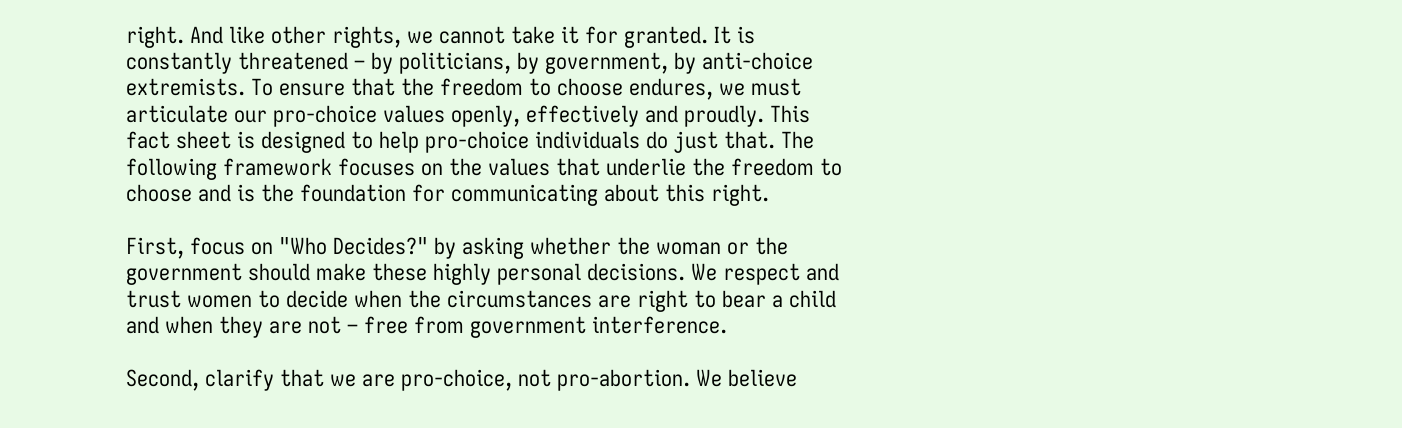right. And like other rights, we cannot take it for granted. It is constantly threatened – by politicians, by government, by anti-choice extremists. To ensure that the freedom to choose endures, we must articulate our pro-choice values openly, effectively and proudly. This fact sheet is designed to help pro-choice individuals do just that. The following framework focuses on the values that underlie the freedom to choose and is the foundation for communicating about this right.

First, focus on "Who Decides?" by asking whether the woman or the government should make these highly personal decisions. We respect and trust women to decide when the circumstances are right to bear a child and when they are not – free from government interference.

Second, clarify that we are pro-choice, not pro-abortion. We believe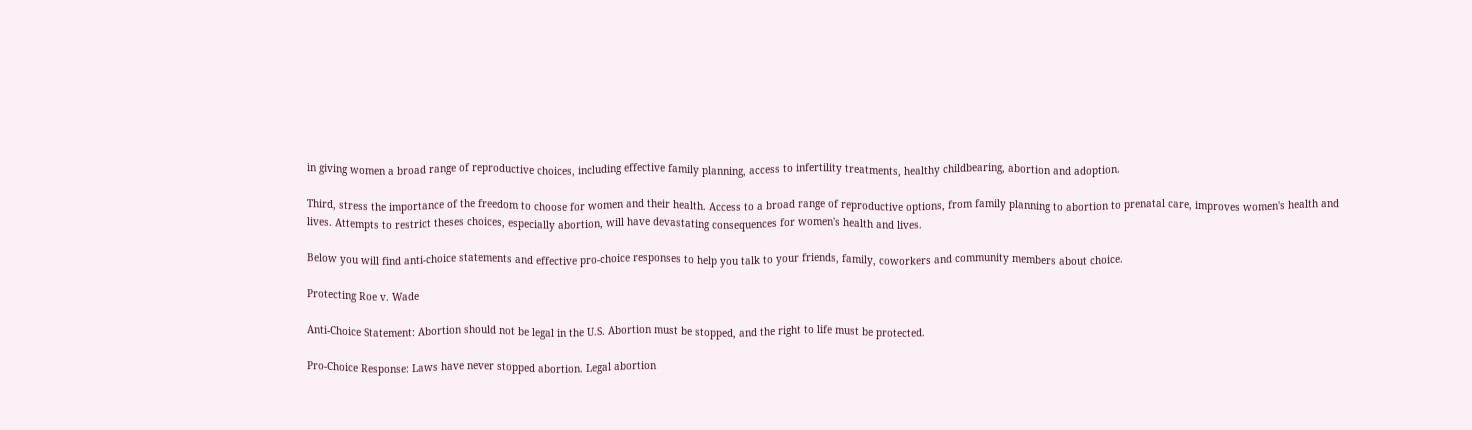in giving women a broad range of reproductive choices, including effective family planning, access to infertility treatments, healthy childbearing, abortion and adoption.

Third, stress the importance of the freedom to choose for women and their health. Access to a broad range of reproductive options, from family planning to abortion to prenatal care, improves women's health and lives. Attempts to restrict theses choices, especially abortion, will have devastating consequences for women's health and lives.

Below you will find anti-choice statements and effective pro-choice responses to help you talk to your friends, family, coworkers and community members about choice.

Protecting Roe v. Wade

Anti-Choice Statement: Abortion should not be legal in the U.S. Abortion must be stopped, and the right to life must be protected.

Pro-Choice Response: Laws have never stopped abortion. Legal abortion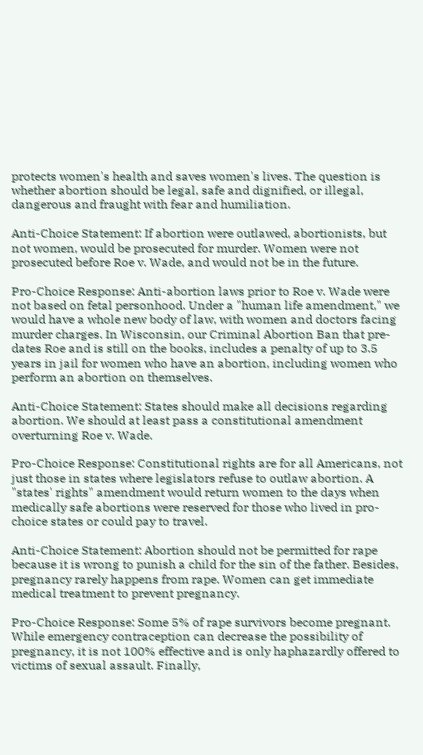protects women's health and saves women's lives. The question is whether abortion should be legal, safe and dignified, or illegal, dangerous and fraught with fear and humiliation.

Anti-Choice Statement: If abortion were outlawed, abortionists, but not women, would be prosecuted for murder. Women were not prosecuted before Roe v. Wade, and would not be in the future.

Pro-Choice Response: Anti-abortion laws prior to Roe v. Wade were not based on fetal personhood. Under a "human life amendment," we would have a whole new body of law, with women and doctors facing murder charges. In Wisconsin, our Criminal Abortion Ban that pre-dates Roe and is still on the books, includes a penalty of up to 3.5 years in jail for women who have an abortion, including women who perform an abortion on themselves.

Anti-Choice Statement: States should make all decisions regarding abortion. We should at least pass a constitutional amendment overturning Roe v. Wade.

Pro-Choice Response: Constitutional rights are for all Americans, not just those in states where legislators refuse to outlaw abortion. A "states' rights" amendment would return women to the days when medically safe abortions were reserved for those who lived in pro-choice states or could pay to travel.

Anti-Choice Statement: Abortion should not be permitted for rape because it is wrong to punish a child for the sin of the father. Besides, pregnancy rarely happens from rape. Women can get immediate medical treatment to prevent pregnancy.

Pro-Choice Response: Some 5% of rape survivors become pregnant. While emergency contraception can decrease the possibility of pregnancy, it is not 100% effective and is only haphazardly offered to victims of sexual assault. Finally,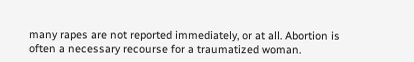many rapes are not reported immediately, or at all. Abortion is often a necessary recourse for a traumatized woman.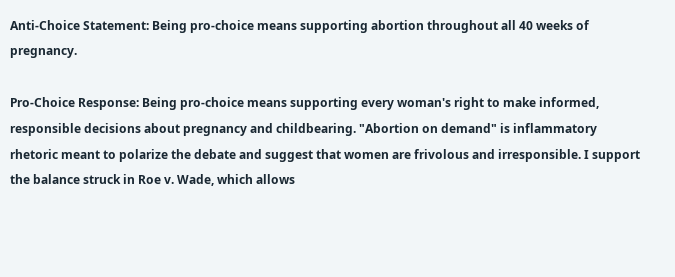Anti-Choice Statement: Being pro-choice means supporting abortion throughout all 40 weeks of pregnancy.

Pro-Choice Response: Being pro-choice means supporting every woman's right to make informed, responsible decisions about pregnancy and childbearing. "Abortion on demand" is inflammatory rhetoric meant to polarize the debate and suggest that women are frivolous and irresponsible. I support the balance struck in Roe v. Wade, which allows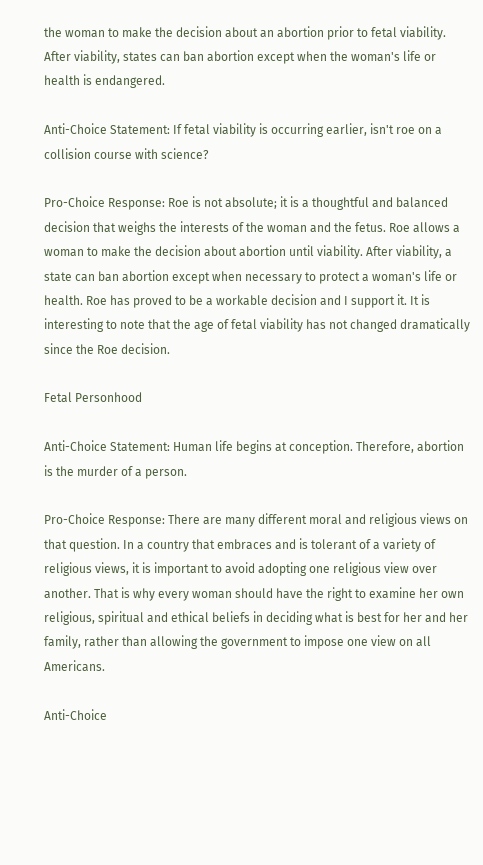the woman to make the decision about an abortion prior to fetal viability. After viability, states can ban abortion except when the woman's life or health is endangered.

Anti-Choice Statement: If fetal viability is occurring earlier, isn't roe on a collision course with science?

Pro-Choice Response: Roe is not absolute; it is a thoughtful and balanced decision that weighs the interests of the woman and the fetus. Roe allows a woman to make the decision about abortion until viability. After viability, a state can ban abortion except when necessary to protect a woman's life or health. Roe has proved to be a workable decision and I support it. It is interesting to note that the age of fetal viability has not changed dramatically since the Roe decision.

Fetal Personhood

Anti-Choice Statement: Human life begins at conception. Therefore, abortion is the murder of a person.

Pro-Choice Response: There are many different moral and religious views on that question. In a country that embraces and is tolerant of a variety of religious views, it is important to avoid adopting one religious view over another. That is why every woman should have the right to examine her own religious, spiritual and ethical beliefs in deciding what is best for her and her family, rather than allowing the government to impose one view on all Americans.

Anti-Choice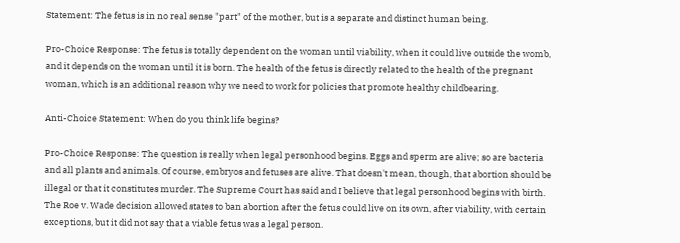Statement: The fetus is in no real sense "part" of the mother, but is a separate and distinct human being.

Pro-Choice Response: The fetus is totally dependent on the woman until viability, when it could live outside the womb, and it depends on the woman until it is born. The health of the fetus is directly related to the health of the pregnant woman, which is an additional reason why we need to work for policies that promote healthy childbearing.

Anti-Choice Statement: When do you think life begins?

Pro-Choice Response: The question is really when legal personhood begins. Eggs and sperm are alive; so are bacteria and all plants and animals. Of course, embryos and fetuses are alive. That doesn't mean, though, that abortion should be illegal or that it constitutes murder. The Supreme Court has said and I believe that legal personhood begins with birth. The Roe v. Wade decision allowed states to ban abortion after the fetus could live on its own, after viability, with certain exceptions, but it did not say that a viable fetus was a legal person.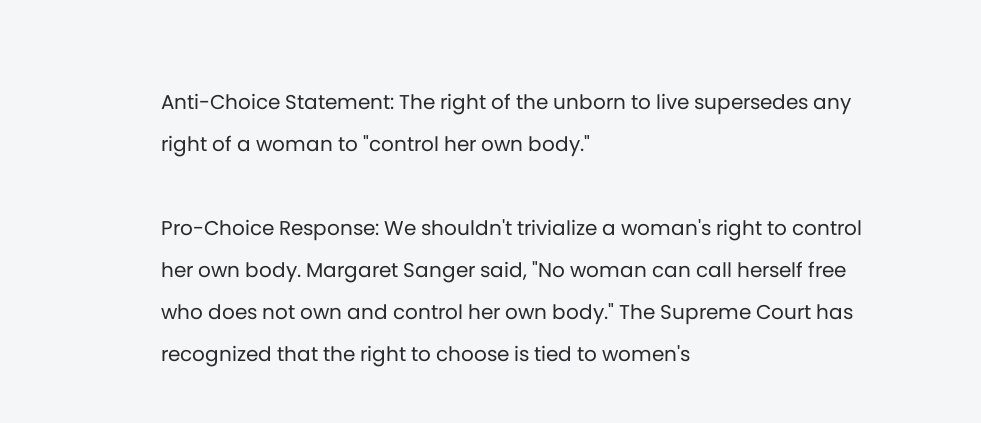Anti-Choice Statement: The right of the unborn to live supersedes any right of a woman to "control her own body."

Pro-Choice Response: We shouldn't trivialize a woman's right to control her own body. Margaret Sanger said, "No woman can call herself free who does not own and control her own body." The Supreme Court has recognized that the right to choose is tied to women's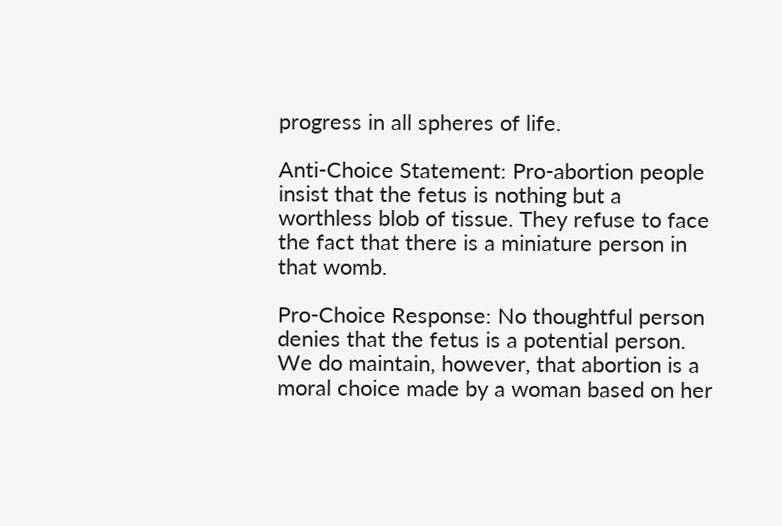progress in all spheres of life.

Anti-Choice Statement: Pro-abortion people insist that the fetus is nothing but a worthless blob of tissue. They refuse to face the fact that there is a miniature person in that womb.

Pro-Choice Response: No thoughtful person denies that the fetus is a potential person. We do maintain, however, that abortion is a moral choice made by a woman based on her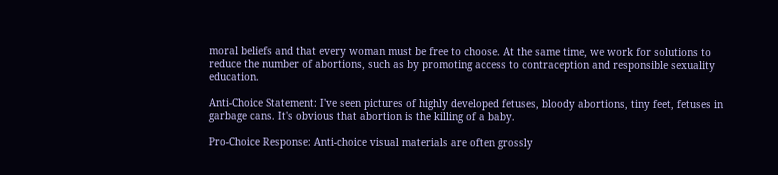moral beliefs and that every woman must be free to choose. At the same time, we work for solutions to reduce the number of abortions, such as by promoting access to contraception and responsible sexuality education.

Anti-Choice Statement: I've seen pictures of highly developed fetuses, bloody abortions, tiny feet, fetuses in garbage cans. It's obvious that abortion is the killing of a baby.

Pro-Choice Response: Anti-choice visual materials are often grossly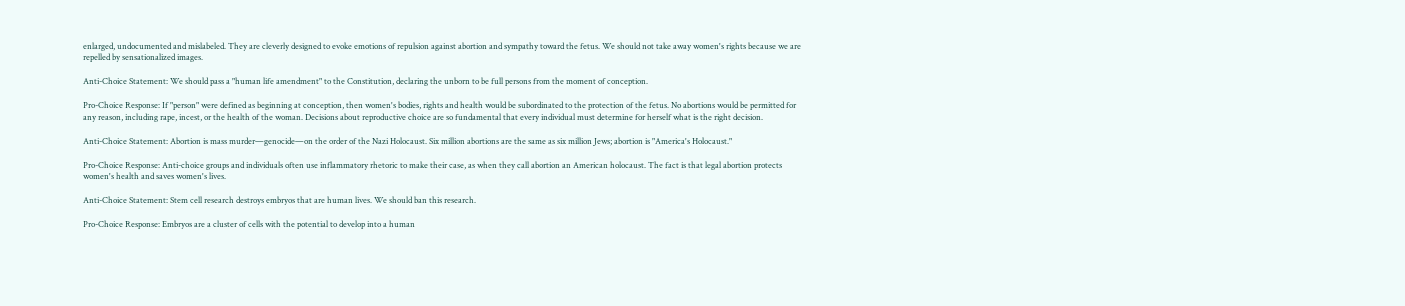enlarged, undocumented and mislabeled. They are cleverly designed to evoke emotions of repulsion against abortion and sympathy toward the fetus. We should not take away women's rights because we are repelled by sensationalized images.

Anti-Choice Statement: We should pass a "human life amendment" to the Constitution, declaring the unborn to be full persons from the moment of conception.

Pro-Choice Response: If "person" were defined as beginning at conception, then women's bodies, rights and health would be subordinated to the protection of the fetus. No abortions would be permitted for any reason, including rape, incest, or the health of the woman. Decisions about reproductive choice are so fundamental that every individual must determine for herself what is the right decision.

Anti-Choice Statement: Abortion is mass murder—genocide—on the order of the Nazi Holocaust. Six million abortions are the same as six million Jews; abortion is "America's Holocaust."

Pro-Choice Response: Anti-choice groups and individuals often use inflammatory rhetoric to make their case, as when they call abortion an American holocaust. The fact is that legal abortion protects women's health and saves women's lives.

Anti-Choice Statement: Stem cell research destroys embryos that are human lives. We should ban this research.

Pro-Choice Response: Embryos are a cluster of cells with the potential to develop into a human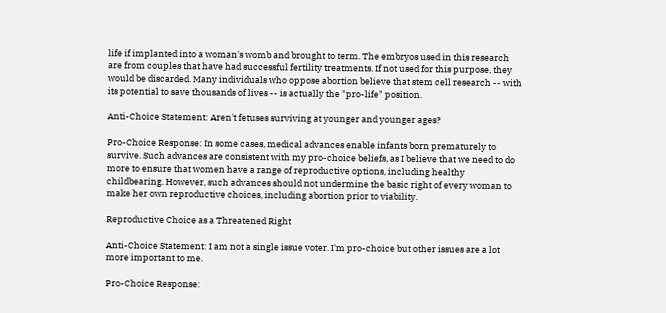life if implanted into a woman's womb and brought to term. The embryos used in this research are from couples that have had successful fertility treatments. If not used for this purpose, they would be discarded. Many individuals who oppose abortion believe that stem cell research -- with its potential to save thousands of lives -- is actually the "pro-life" position.

Anti-Choice Statement: Aren't fetuses surviving at younger and younger ages?

Pro-Choice Response: In some cases, medical advances enable infants born prematurely to survive. Such advances are consistent with my pro-choice beliefs, as I believe that we need to do more to ensure that women have a range of reproductive options, including healthy childbearing. However, such advances should not undermine the basic right of every woman to make her own reproductive choices, including abortion prior to viability.

Reproductive Choice as a Threatened Right

Anti-Choice Statement: I am not a single issue voter. I'm pro-choice but other issues are a lot more important to me.

Pro-Choice Response: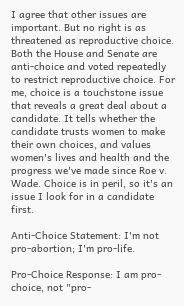I agree that other issues are important. But no right is as threatened as reproductive choice. Both the House and Senate are anti-choice and voted repeatedly to restrict reproductive choice. For me, choice is a touchstone issue that reveals a great deal about a candidate. It tells whether the candidate trusts women to make their own choices, and values women's lives and health and the progress we've made since Roe v. Wade. Choice is in peril, so it's an issue I look for in a candidate first.

Anti-Choice Statement: I'm not pro-abortion; I'm pro-life.

Pro-Choice Response: I am pro-choice, not "pro-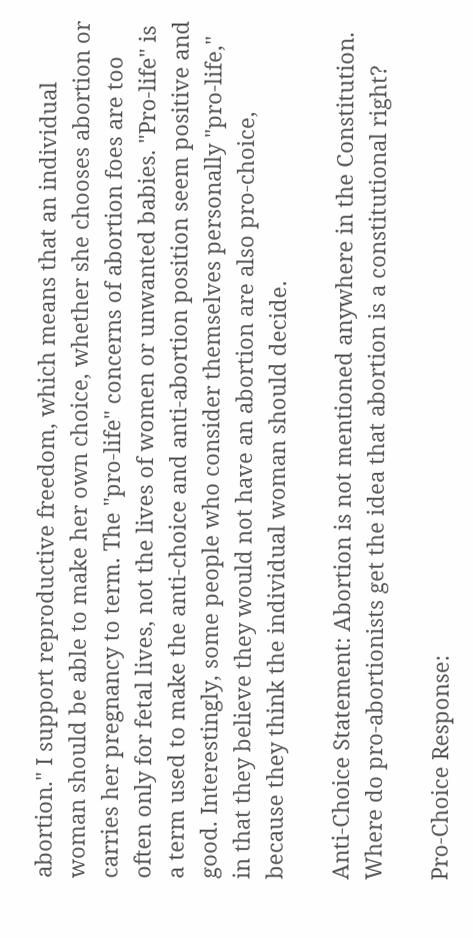abortion." I support reproductive freedom, which means that an individual woman should be able to make her own choice, whether she chooses abortion or carries her pregnancy to term. The "pro-life" concerns of abortion foes are too often only for fetal lives, not the lives of women or unwanted babies. "Pro-life" is a term used to make the anti-choice and anti-abortion position seem positive and good. Interestingly, some people who consider themselves personally "pro-life," in that they believe they would not have an abortion are also pro-choice, because they think the individual woman should decide.

Anti-Choice Statement: Abortion is not mentioned anywhere in the Constitution. Where do pro-abortionists get the idea that abortion is a constitutional right?

Pro-Choice Response: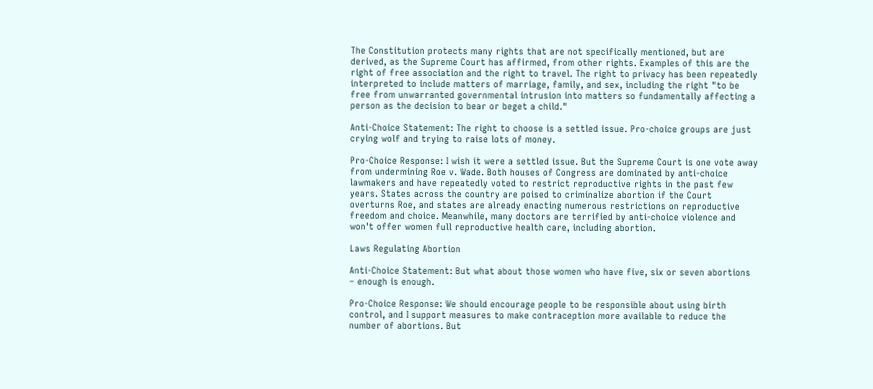The Constitution protects many rights that are not specifically mentioned, but are derived, as the Supreme Court has affirmed, from other rights. Examples of this are the right of free association and the right to travel. The right to privacy has been repeatedly interpreted to include matters of marriage, family, and sex, including the right "to be free from unwarranted governmental intrusion into matters so fundamentally affecting a person as the decision to bear or beget a child."

Anti-Choice Statement: The right to choose is a settled issue. Pro-choice groups are just crying wolf and trying to raise lots of money.

Pro-Choice Response: I wish it were a settled issue. But the Supreme Court is one vote away from undermining Roe v. Wade. Both houses of Congress are dominated by anti-choice lawmakers and have repeatedly voted to restrict reproductive rights in the past few years. States across the country are poised to criminalize abortion if the Court overturns Roe, and states are already enacting numerous restrictions on reproductive freedom and choice. Meanwhile, many doctors are terrified by anti-choice violence and won't offer women full reproductive health care, including abortion.

Laws Regulating Abortion

Anti-Choice Statement: But what about those women who have five, six or seven abortions – enough is enough.

Pro-Choice Response: We should encourage people to be responsible about using birth control, and I support measures to make contraception more available to reduce the number of abortions. But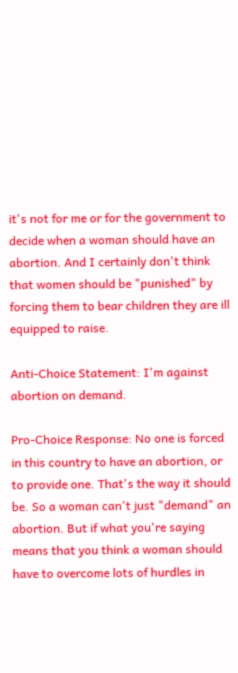it's not for me or for the government to decide when a woman should have an abortion. And I certainly don't think that women should be "punished" by forcing them to bear children they are ill equipped to raise.

Anti-Choice Statement: I'm against abortion on demand.

Pro-Choice Response: No one is forced in this country to have an abortion, or to provide one. That's the way it should be. So a woman can't just "demand" an abortion. But if what you're saying means that you think a woman should have to overcome lots of hurdles in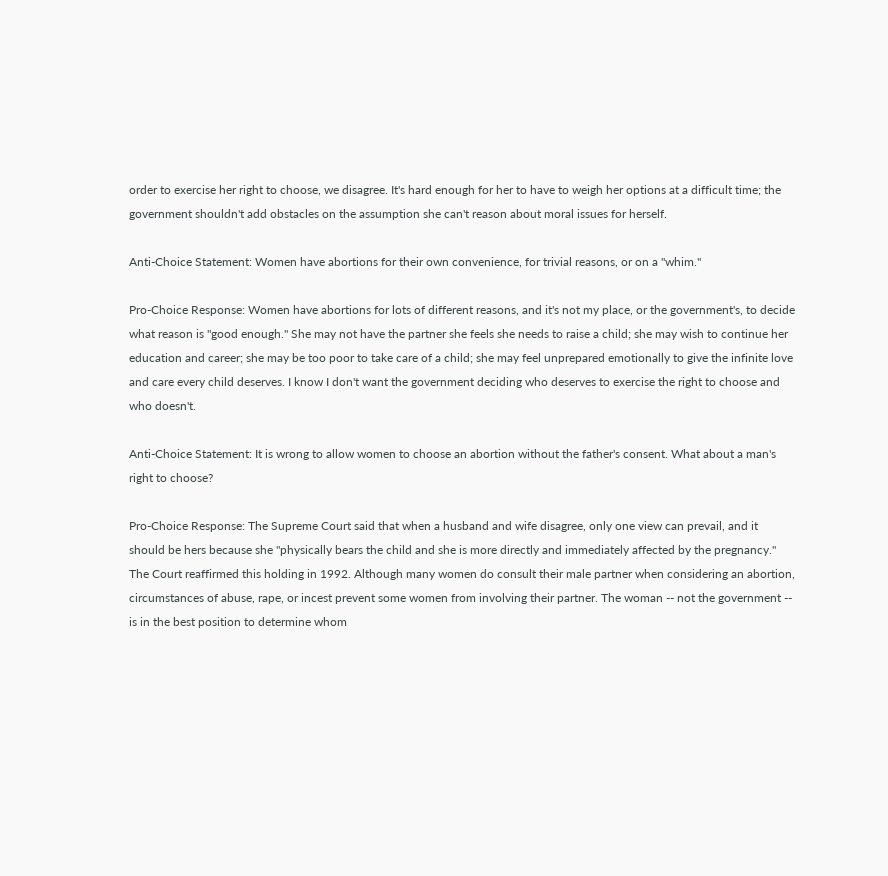order to exercise her right to choose, we disagree. It's hard enough for her to have to weigh her options at a difficult time; the government shouldn't add obstacles on the assumption she can't reason about moral issues for herself.

Anti-Choice Statement: Women have abortions for their own convenience, for trivial reasons, or on a "whim."

Pro-Choice Response: Women have abortions for lots of different reasons, and it's not my place, or the government's, to decide what reason is "good enough." She may not have the partner she feels she needs to raise a child; she may wish to continue her education and career; she may be too poor to take care of a child; she may feel unprepared emotionally to give the infinite love and care every child deserves. I know I don't want the government deciding who deserves to exercise the right to choose and who doesn't.

Anti-Choice Statement: It is wrong to allow women to choose an abortion without the father's consent. What about a man's right to choose?

Pro-Choice Response: The Supreme Court said that when a husband and wife disagree, only one view can prevail, and it should be hers because she "physically bears the child and she is more directly and immediately affected by the pregnancy." The Court reaffirmed this holding in 1992. Although many women do consult their male partner when considering an abortion, circumstances of abuse, rape, or incest prevent some women from involving their partner. The woman -- not the government -- is in the best position to determine whom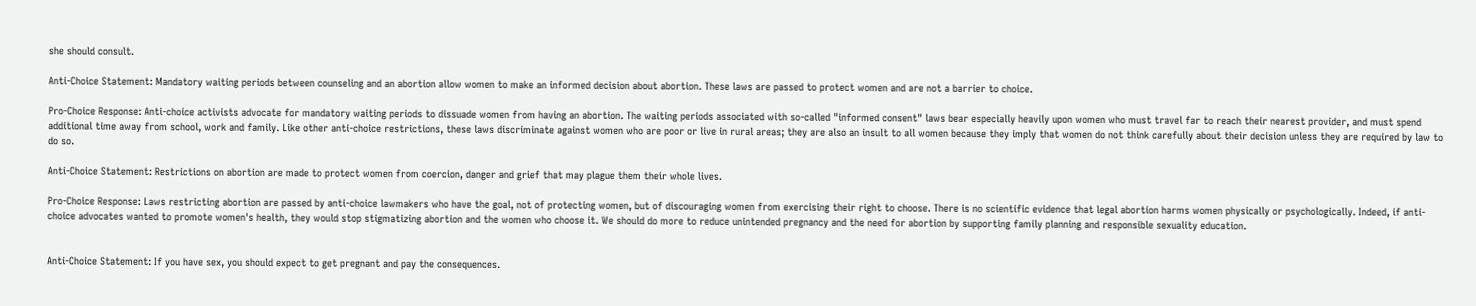she should consult.

Anti-Choice Statement: Mandatory waiting periods between counseling and an abortion allow women to make an informed decision about abortion. These laws are passed to protect women and are not a barrier to choice.

Pro-Choice Response: Anti-choice activists advocate for mandatory waiting periods to dissuade women from having an abortion. The waiting periods associated with so-called "informed consent" laws bear especially heavily upon women who must travel far to reach their nearest provider, and must spend additional time away from school, work and family. Like other anti-choice restrictions, these laws discriminate against women who are poor or live in rural areas; they are also an insult to all women because they imply that women do not think carefully about their decision unless they are required by law to do so.

Anti-Choice Statement: Restrictions on abortion are made to protect women from coercion, danger and grief that may plague them their whole lives.

Pro-Choice Response: Laws restricting abortion are passed by anti-choice lawmakers who have the goal, not of protecting women, but of discouraging women from exercising their right to choose. There is no scientific evidence that legal abortion harms women physically or psychologically. Indeed, if anti-choice advocates wanted to promote women's health, they would stop stigmatizing abortion and the women who choose it. We should do more to reduce unintended pregnancy and the need for abortion by supporting family planning and responsible sexuality education.


Anti-Choice Statement: If you have sex, you should expect to get pregnant and pay the consequences.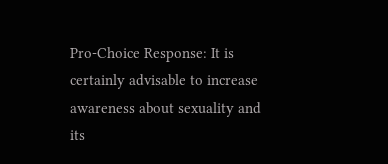Pro-Choice Response: It is certainly advisable to increase awareness about sexuality and its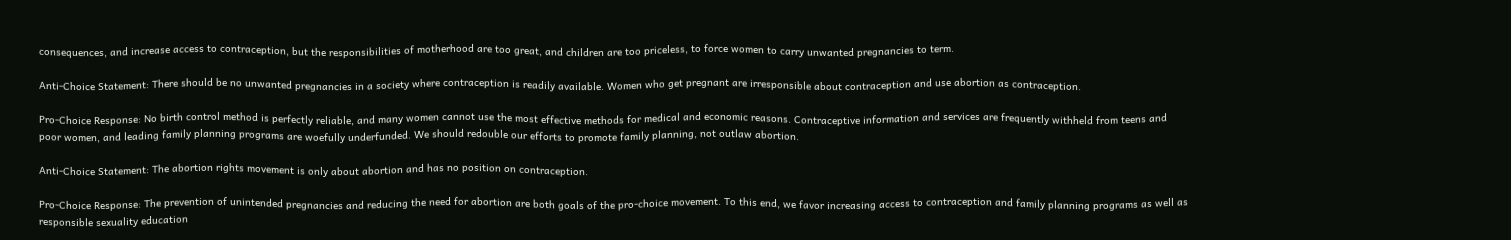consequences, and increase access to contraception, but the responsibilities of motherhood are too great, and children are too priceless, to force women to carry unwanted pregnancies to term.

Anti-Choice Statement: There should be no unwanted pregnancies in a society where contraception is readily available. Women who get pregnant are irresponsible about contraception and use abortion as contraception.

Pro-Choice Response: No birth control method is perfectly reliable, and many women cannot use the most effective methods for medical and economic reasons. Contraceptive information and services are frequently withheld from teens and poor women, and leading family planning programs are woefully underfunded. We should redouble our efforts to promote family planning, not outlaw abortion.

Anti-Choice Statement: The abortion rights movement is only about abortion and has no position on contraception.

Pro-Choice Response: The prevention of unintended pregnancies and reducing the need for abortion are both goals of the pro-choice movement. To this end, we favor increasing access to contraception and family planning programs as well as responsible sexuality education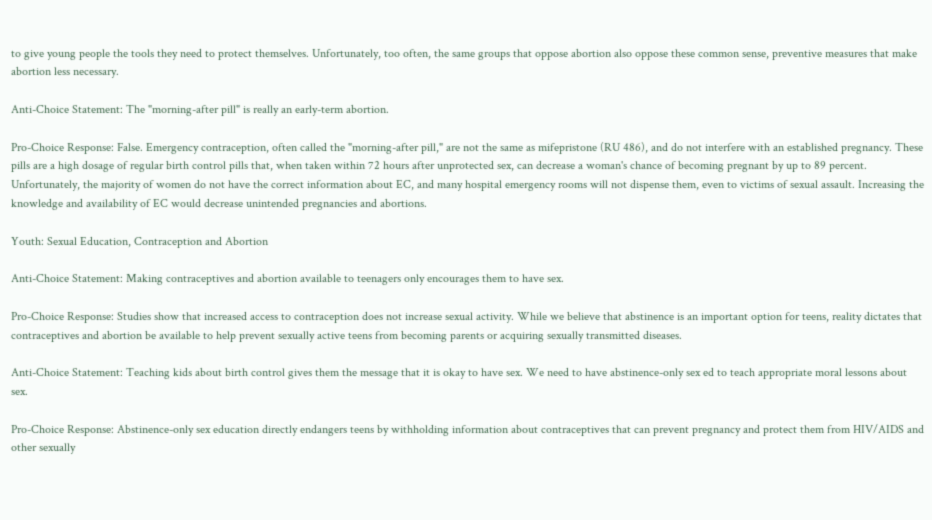to give young people the tools they need to protect themselves. Unfortunately, too often, the same groups that oppose abortion also oppose these common sense, preventive measures that make abortion less necessary.

Anti-Choice Statement: The "morning-after pill" is really an early-term abortion.

Pro-Choice Response: False. Emergency contraception, often called the "morning-after pill," are not the same as mifepristone (RU 486), and do not interfere with an established pregnancy. These pills are a high dosage of regular birth control pills that, when taken within 72 hours after unprotected sex, can decrease a woman's chance of becoming pregnant by up to 89 percent. Unfortunately, the majority of women do not have the correct information about EC, and many hospital emergency rooms will not dispense them, even to victims of sexual assault. Increasing the knowledge and availability of EC would decrease unintended pregnancies and abortions.

Youth: Sexual Education, Contraception and Abortion

Anti-Choice Statement: Making contraceptives and abortion available to teenagers only encourages them to have sex.

Pro-Choice Response: Studies show that increased access to contraception does not increase sexual activity. While we believe that abstinence is an important option for teens, reality dictates that contraceptives and abortion be available to help prevent sexually active teens from becoming parents or acquiring sexually transmitted diseases.

Anti-Choice Statement: Teaching kids about birth control gives them the message that it is okay to have sex. We need to have abstinence-only sex ed to teach appropriate moral lessons about sex.

Pro-Choice Response: Abstinence-only sex education directly endangers teens by withholding information about contraceptives that can prevent pregnancy and protect them from HIV/AIDS and other sexually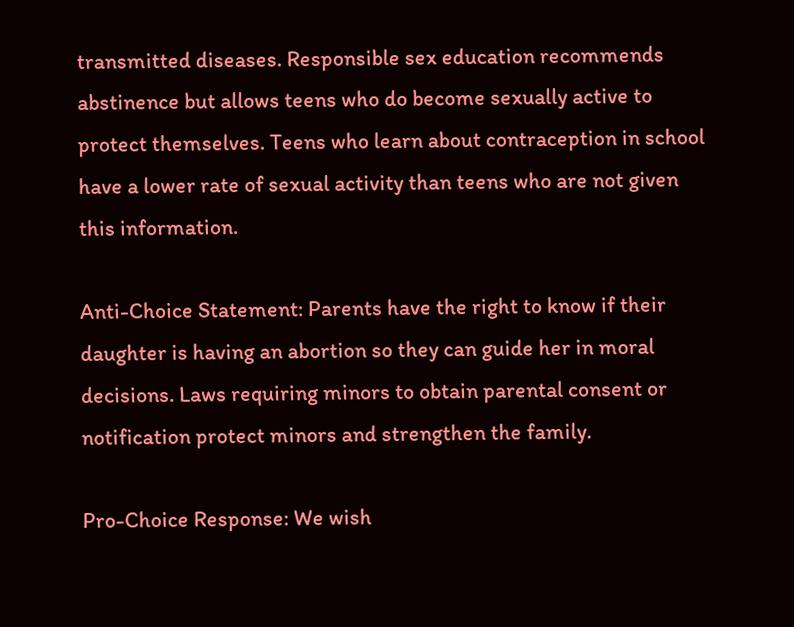transmitted diseases. Responsible sex education recommends abstinence but allows teens who do become sexually active to protect themselves. Teens who learn about contraception in school have a lower rate of sexual activity than teens who are not given this information.

Anti-Choice Statement: Parents have the right to know if their daughter is having an abortion so they can guide her in moral decisions. Laws requiring minors to obtain parental consent or notification protect minors and strengthen the family.

Pro-Choice Response: We wish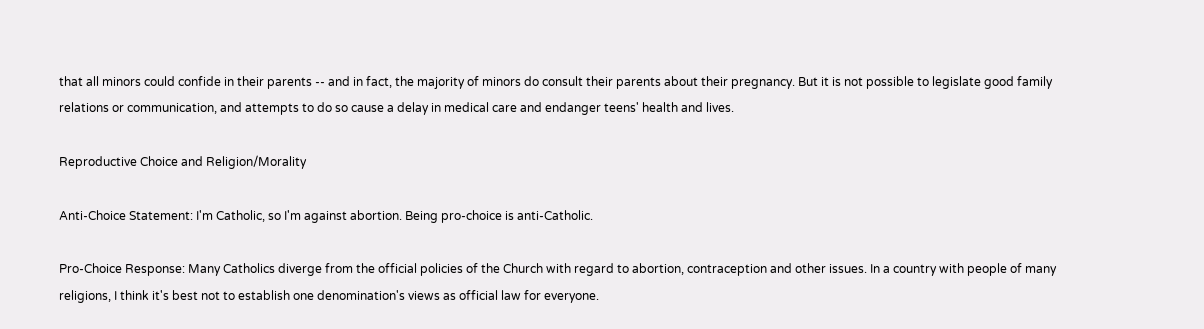that all minors could confide in their parents -- and in fact, the majority of minors do consult their parents about their pregnancy. But it is not possible to legislate good family relations or communication, and attempts to do so cause a delay in medical care and endanger teens' health and lives.

Reproductive Choice and Religion/Morality

Anti-Choice Statement: I'm Catholic, so I'm against abortion. Being pro-choice is anti-Catholic.

Pro-Choice Response: Many Catholics diverge from the official policies of the Church with regard to abortion, contraception and other issues. In a country with people of many religions, I think it's best not to establish one denomination's views as official law for everyone.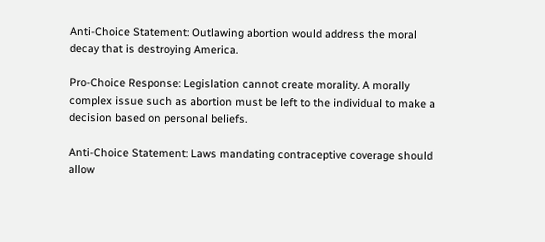Anti-Choice Statement: Outlawing abortion would address the moral decay that is destroying America.

Pro-Choice Response: Legislation cannot create morality. A morally complex issue such as abortion must be left to the individual to make a decision based on personal beliefs.

Anti-Choice Statement: Laws mandating contraceptive coverage should allow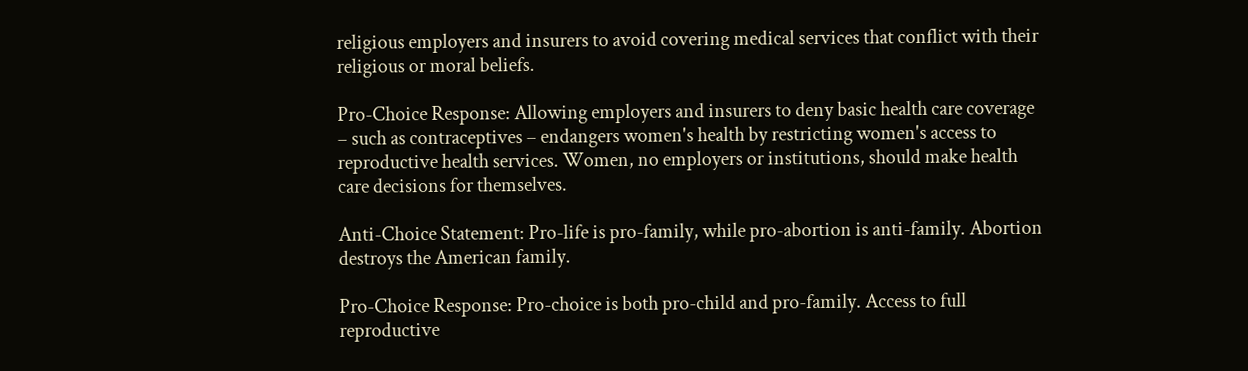religious employers and insurers to avoid covering medical services that conflict with their religious or moral beliefs.

Pro-Choice Response: Allowing employers and insurers to deny basic health care coverage – such as contraceptives – endangers women's health by restricting women's access to reproductive health services. Women, no employers or institutions, should make health care decisions for themselves.

Anti-Choice Statement: Pro-life is pro-family, while pro-abortion is anti-family. Abortion destroys the American family.

Pro-Choice Response: Pro-choice is both pro-child and pro-family. Access to full reproductive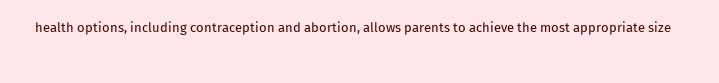health options, including contraception and abortion, allows parents to achieve the most appropriate size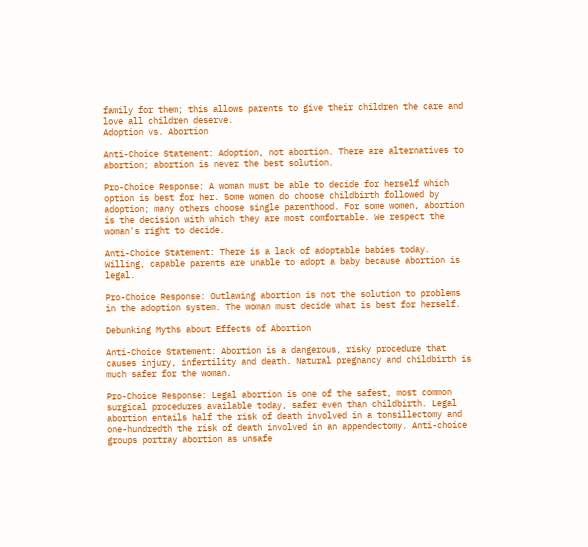family for them; this allows parents to give their children the care and love all children deserve.
Adoption vs. Abortion

Anti-Choice Statement: Adoption, not abortion. There are alternatives to abortion; abortion is never the best solution.

Pro-Choice Response: A woman must be able to decide for herself which option is best for her. Some women do choose childbirth followed by adoption; many others choose single parenthood. For some women, abortion is the decision with which they are most comfortable. We respect the woman's right to decide.

Anti-Choice Statement: There is a lack of adoptable babies today. Willing, capable parents are unable to adopt a baby because abortion is legal.

Pro-Choice Response: Outlawing abortion is not the solution to problems in the adoption system. The woman must decide what is best for herself.

Debunking Myths about Effects of Abortion

Anti-Choice Statement: Abortion is a dangerous, risky procedure that causes injury, infertility and death. Natural pregnancy and childbirth is much safer for the woman.

Pro-Choice Response: Legal abortion is one of the safest, most common surgical procedures available today, safer even than childbirth. Legal abortion entails half the risk of death involved in a tonsillectomy and one-hundredth the risk of death involved in an appendectomy. Anti-choice groups portray abortion as unsafe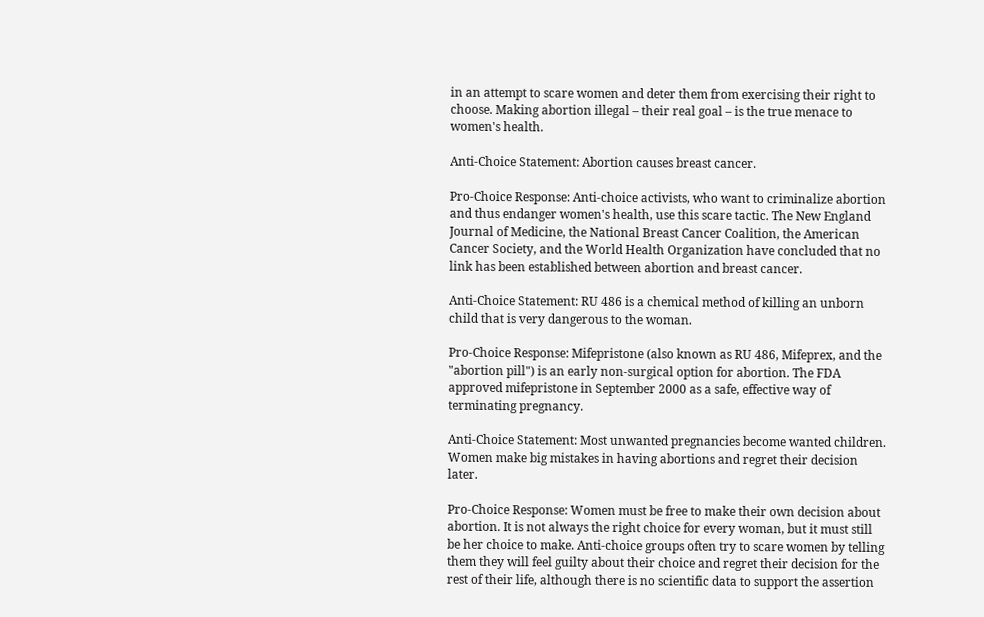in an attempt to scare women and deter them from exercising their right to choose. Making abortion illegal – their real goal – is the true menace to women's health.

Anti-Choice Statement: Abortion causes breast cancer.

Pro-Choice Response: Anti-choice activists, who want to criminalize abortion and thus endanger women's health, use this scare tactic. The New England Journal of Medicine, the National Breast Cancer Coalition, the American Cancer Society, and the World Health Organization have concluded that no link has been established between abortion and breast cancer.

Anti-Choice Statement: RU 486 is a chemical method of killing an unborn child that is very dangerous to the woman.

Pro-Choice Response: Mifepristone (also known as RU 486, Mifeprex, and the "abortion pill") is an early non-surgical option for abortion. The FDA approved mifepristone in September 2000 as a safe, effective way of terminating pregnancy.

Anti-Choice Statement: Most unwanted pregnancies become wanted children. Women make big mistakes in having abortions and regret their decision later.

Pro-Choice Response: Women must be free to make their own decision about abortion. It is not always the right choice for every woman, but it must still be her choice to make. Anti-choice groups often try to scare women by telling them they will feel guilty about their choice and regret their decision for the rest of their life, although there is no scientific data to support the assertion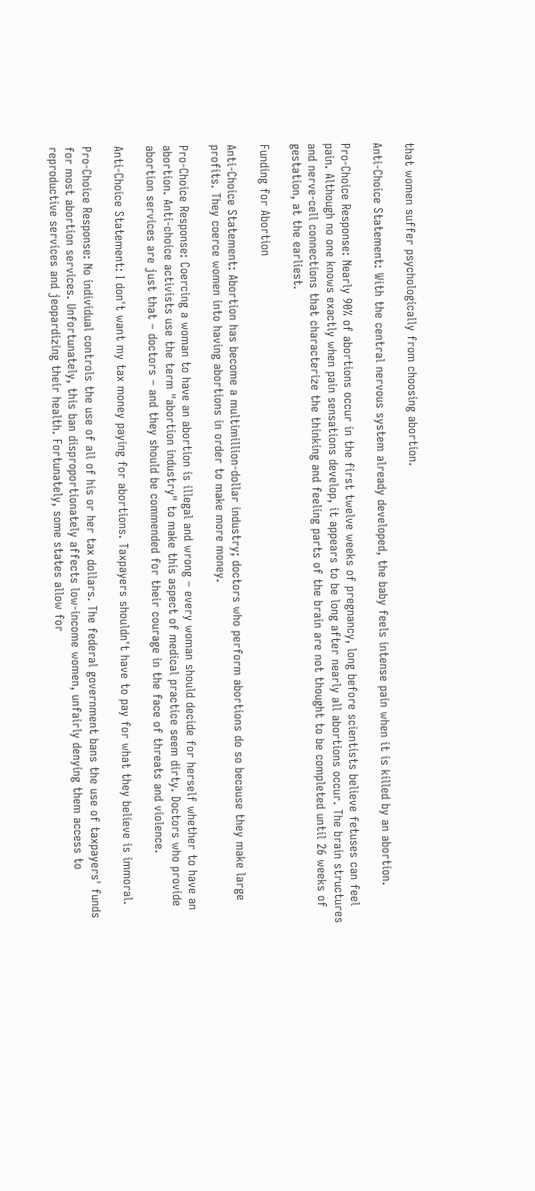that women suffer psychologically from choosing abortion.

Anti-Choice Statement: With the central nervous system already developed, the baby feels intense pain when it is killed by an abortion.

Pro-Choice Response: Nearly 90% of abortions occur in the first twelve weeks of pregnancy, long before scientists believe fetuses can feel pain. Although no one knows exactly when pain sensations develop, it appears to be long after nearly all abortions occur. The brain structures and nerve-cell connections that characterize the thinking and feeling parts of the brain are not thought to be completed until 26 weeks of gestation, at the earliest.

Funding for Abortion

Anti-Choice Statement: Abortion has become a multimillion-dollar industry; doctors who perform abortions do so because they make large profits. They coerce women into having abortions in order to make more money.

Pro-Choice Response: Coercing a woman to have an abortion is illegal and wrong – every woman should decide for herself whether to have an abortion. Anti-choice activists use the term "abortion industry" to make this aspect of medical practice seem dirty. Doctors who provide abortion services are just that – doctors – and they should be commended for their courage in the face of threats and violence.

Anti-Choice Statement: I don't want my tax money paying for abortions. Taxpayers shouldn't have to pay for what they believe is immoral.

Pro-Choice Response: No individual controls the use of all of his or her tax dollars. The federal government bans the use of taxpayers' funds for most abortion services. Unfortunately, this ban disproportionately affects low-income women, unfairly denying them access to reproductive services and jeopardizing their health. Fortunately, some states allow for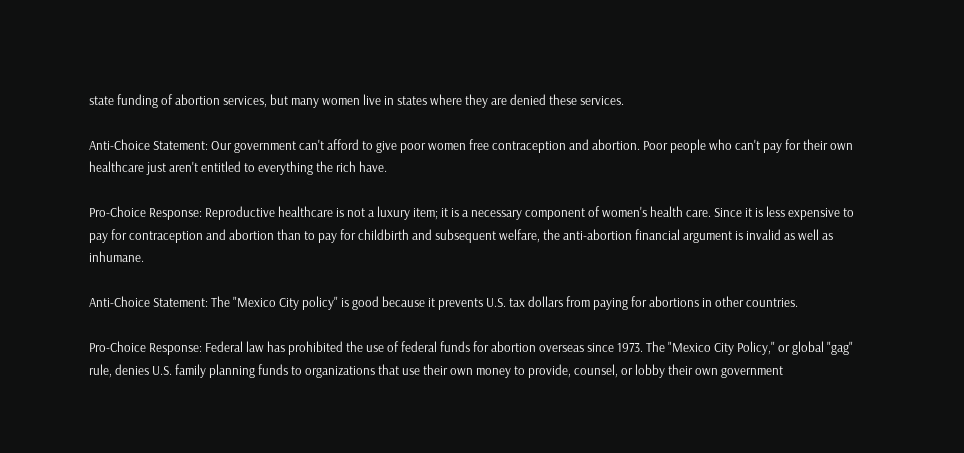state funding of abortion services, but many women live in states where they are denied these services.

Anti-Choice Statement: Our government can't afford to give poor women free contraception and abortion. Poor people who can't pay for their own healthcare just aren't entitled to everything the rich have.

Pro-Choice Response: Reproductive healthcare is not a luxury item; it is a necessary component of women's health care. Since it is less expensive to pay for contraception and abortion than to pay for childbirth and subsequent welfare, the anti-abortion financial argument is invalid as well as inhumane.

Anti-Choice Statement: The "Mexico City policy" is good because it prevents U.S. tax dollars from paying for abortions in other countries.

Pro-Choice Response: Federal law has prohibited the use of federal funds for abortion overseas since 1973. The "Mexico City Policy," or global "gag" rule, denies U.S. family planning funds to organizations that use their own money to provide, counsel, or lobby their own government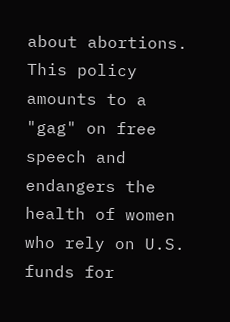about abortions. This policy amounts to a "gag" on free speech and endangers the health of women who rely on U.S. funds for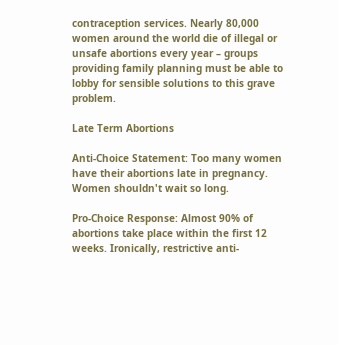contraception services. Nearly 80,000 women around the world die of illegal or unsafe abortions every year – groups providing family planning must be able to lobby for sensible solutions to this grave problem.

Late Term Abortions

Anti-Choice Statement: Too many women have their abortions late in pregnancy. Women shouldn't wait so long.

Pro-Choice Response: Almost 90% of abortions take place within the first 12 weeks. Ironically, restrictive anti-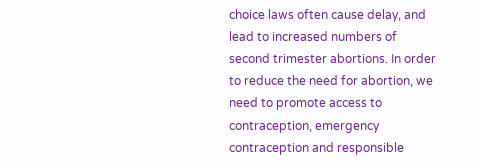choice laws often cause delay, and lead to increased numbers of second trimester abortions. In order to reduce the need for abortion, we need to promote access to contraception, emergency contraception and responsible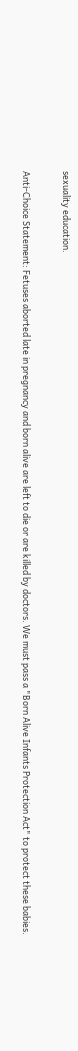sexuality education.

Anti-Choice Statement: Fetuses aborted late in pregnancy and born alive are left to die or are killed by doctors. We must pass a "Born Alive Infants Protection Act" to protect these babies.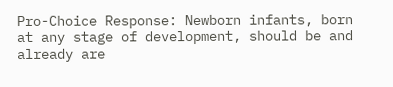Pro-Choice Response: Newborn infants, born at any stage of development, should be and already are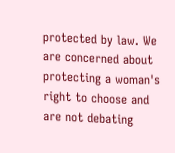protected by law. We are concerned about protecting a woman's right to choose and are not debating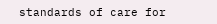standards of care for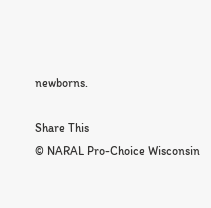newborns.

Share This
© NARAL Pro-Choice Wisconsin